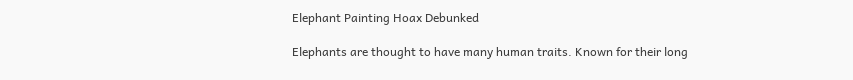Elephant Painting Hoax Debunked

Elephants are thought to have many human traits. Known for their long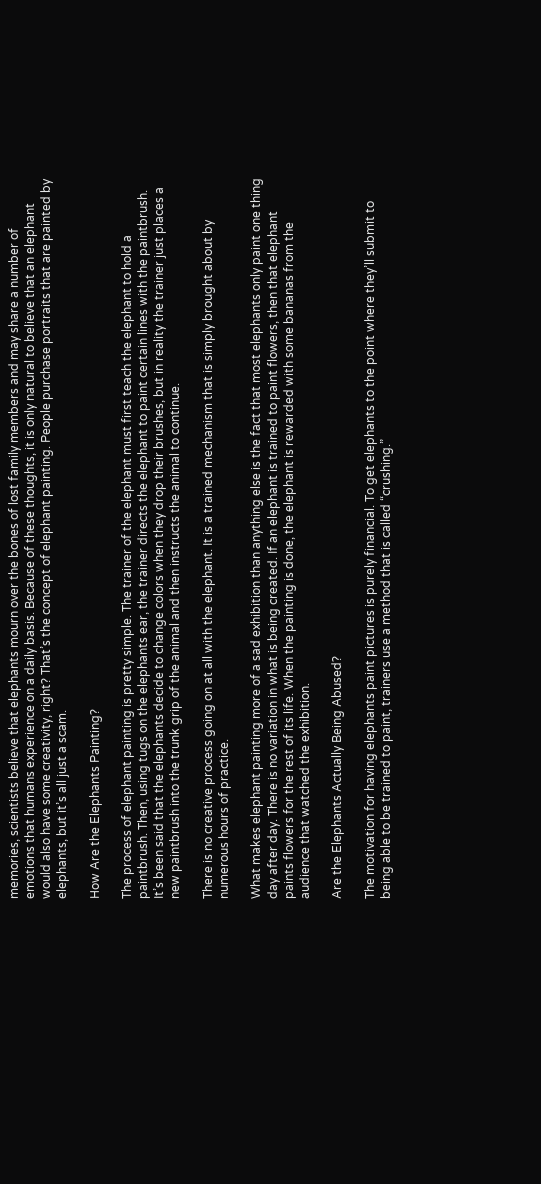memories, scientists believe that elephants mourn over the bones of lost family members and may share a number of emotions that humans experience on a daily basis. Because of these thoughts, it is only natural to believe that an elephant would also have some creativity, right? That’s the concept of elephant painting. People purchase portraits that are painted by elephants, but it’s all just a scam.

How Are the Elephants Painting?

The process of elephant painting is pretty simple. The trainer of the elephant must first teach the elephant to hold a paintbrush. Then, using tugs on the elephants ear, the trainer directs the elephant to paint certain lines with the paintbrush. It’s been said that the elephants decide to change colors when they drop their brushes, but in reality the trainer just places a new paintbrush into the trunk grip of the animal and then instructs the animal to continue.

There is no creative process going on at all with the elephant. It is a trained mechanism that is simply brought about by numerous hours of practice.

What makes elephant painting more of a sad exhibition than anything else is the fact that most elephants only paint one thing day after day. There is no variation in what is being created. If an elephant is trained to paint flowers, then that elephant paints flowers for the rest of its life. When the painting is done, the elephant is rewarded with some bananas from the audience that watched the exhibition.

Are the Elephants Actually Being Abused?

The motivation for having elephants paint pictures is purely financial. To get elephants to the point where they’ll submit to being able to be trained to paint, trainers use a method that is called “crushing.”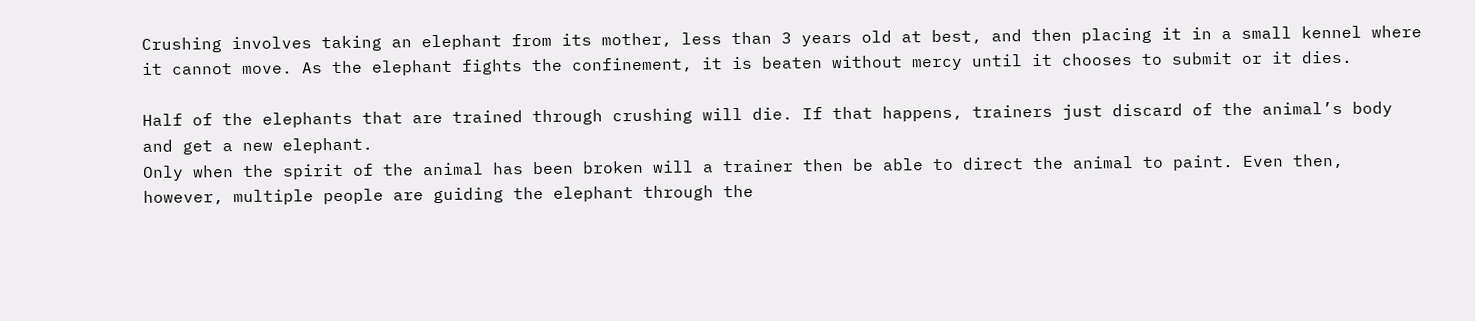Crushing involves taking an elephant from its mother, less than 3 years old at best, and then placing it in a small kennel where it cannot move. As the elephant fights the confinement, it is beaten without mercy until it chooses to submit or it dies.

Half of the elephants that are trained through crushing will die. If that happens, trainers just discard of the animal’s body and get a new elephant.
Only when the spirit of the animal has been broken will a trainer then be able to direct the animal to paint. Even then, however, multiple people are guiding the elephant through the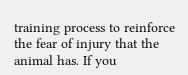training process to reinforce the fear of injury that the animal has. If you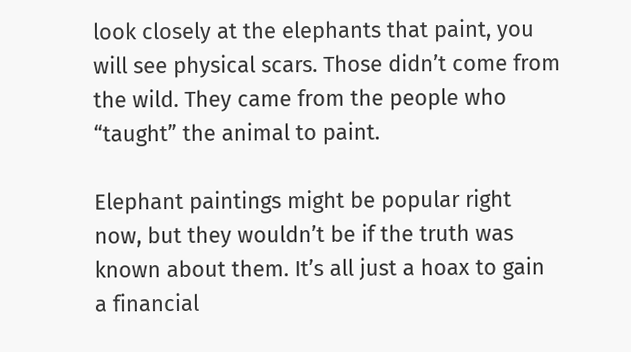look closely at the elephants that paint, you will see physical scars. Those didn’t come from the wild. They came from the people who “taught” the animal to paint.

Elephant paintings might be popular right now, but they wouldn’t be if the truth was known about them. It’s all just a hoax to gain a financial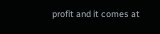profit and it comes at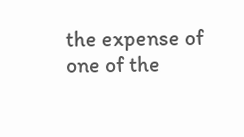the expense of one of the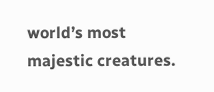world’s most majestic creatures.